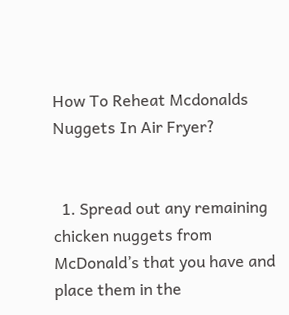How To Reheat Mcdonalds Nuggets In Air Fryer?


  1. Spread out any remaining chicken nuggets from McDonald’s that you have and place them in the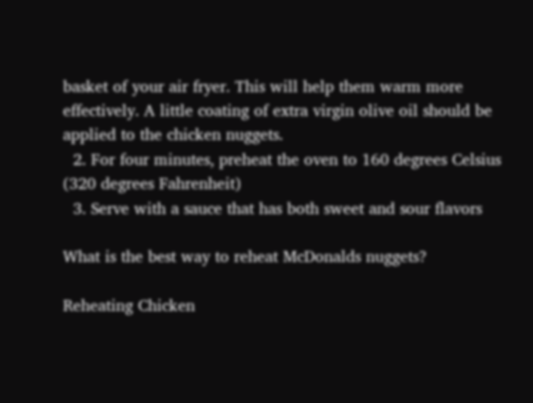basket of your air fryer. This will help them warm more effectively. A little coating of extra virgin olive oil should be applied to the chicken nuggets.
  2. For four minutes, preheat the oven to 160 degrees Celsius (320 degrees Fahrenheit)
  3. Serve with a sauce that has both sweet and sour flavors

What is the best way to reheat McDonalds nuggets?

Reheating Chicken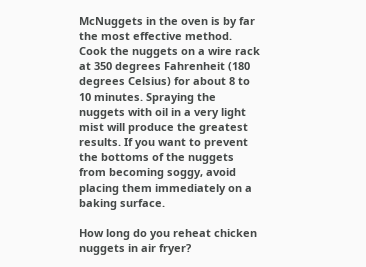McNuggets in the oven is by far the most effective method. Cook the nuggets on a wire rack at 350 degrees Fahrenheit (180 degrees Celsius) for about 8 to 10 minutes. Spraying the nuggets with oil in a very light mist will produce the greatest results. If you want to prevent the bottoms of the nuggets from becoming soggy, avoid placing them immediately on a baking surface.

How long do you reheat chicken nuggets in air fryer?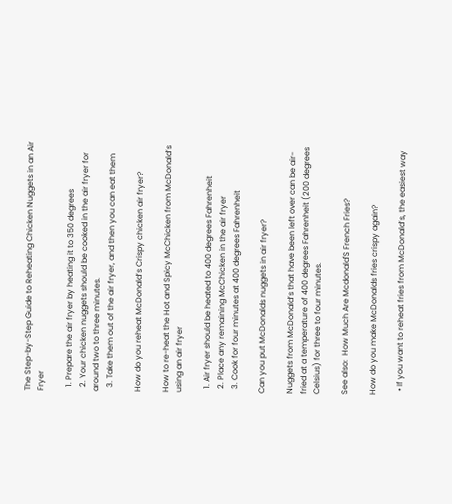The Step-by-Step Guide to Reheating Chicken Nuggets in an Air Fryer

  1. Prepare the air fryer by heating it to 350 degrees
  2. Your chicken nuggets should be cooked in the air fryer for around two to three minutes.
  3. Take them out of the air fryer, and then you can eat them

How do you reheat McDonald’s Crispy chicken air fryer?

How to re-heat the Hot and Spicy McChicken from McDonald’s using an air fryer

  1. Air fryer should be heated to 400 degrees Fahrenheit
  2. Place any remaining McChicken in the air fryer
  3. Cook for four minutes at 400 degrees Fahrenheit

Can you put McDonalds nuggets in air fryer?

Nuggets from McDonald’s that have been left over can be air-fried at a temperature of 400 degrees Fahrenheit (200 degrees Celsius) for three to four minutes.

See also:  How Much Are Mcdonald'S French Fries?

How do you make McDonalds fries crispy again?

  • If you want to reheat fries from McDonald’s, the easiest way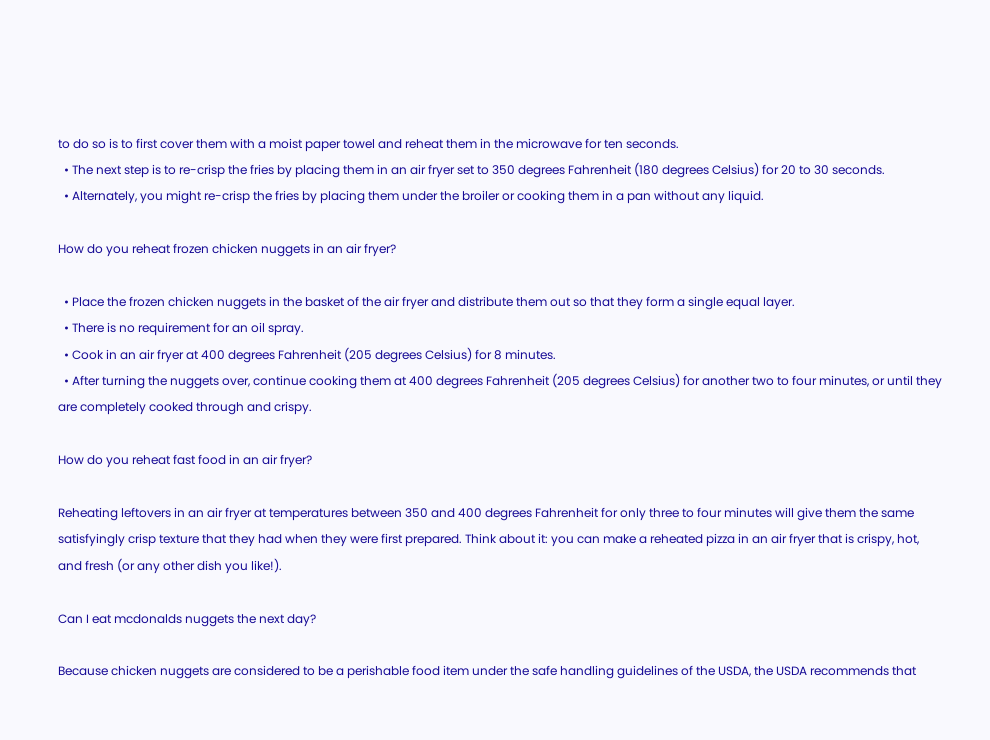to do so is to first cover them with a moist paper towel and reheat them in the microwave for ten seconds.
  • The next step is to re-crisp the fries by placing them in an air fryer set to 350 degrees Fahrenheit (180 degrees Celsius) for 20 to 30 seconds.
  • Alternately, you might re-crisp the fries by placing them under the broiler or cooking them in a pan without any liquid.

How do you reheat frozen chicken nuggets in an air fryer?

  • Place the frozen chicken nuggets in the basket of the air fryer and distribute them out so that they form a single equal layer.
  • There is no requirement for an oil spray.
  • Cook in an air fryer at 400 degrees Fahrenheit (205 degrees Celsius) for 8 minutes.
  • After turning the nuggets over, continue cooking them at 400 degrees Fahrenheit (205 degrees Celsius) for another two to four minutes, or until they are completely cooked through and crispy.

How do you reheat fast food in an air fryer?

Reheating leftovers in an air fryer at temperatures between 350 and 400 degrees Fahrenheit for only three to four minutes will give them the same satisfyingly crisp texture that they had when they were first prepared. Think about it: you can make a reheated pizza in an air fryer that is crispy, hot, and fresh (or any other dish you like!).

Can I eat mcdonalds nuggets the next day?

Because chicken nuggets are considered to be a perishable food item under the safe handling guidelines of the USDA, the USDA recommends that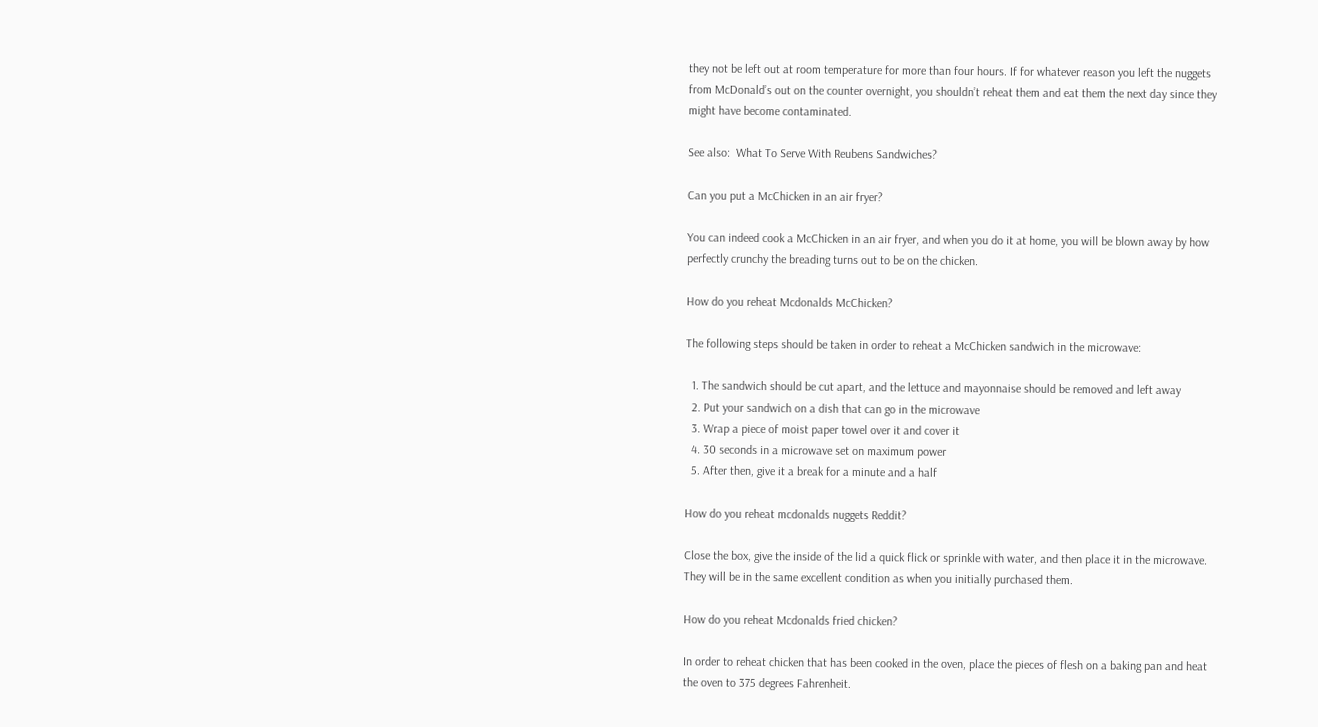they not be left out at room temperature for more than four hours. If for whatever reason you left the nuggets from McDonald’s out on the counter overnight, you shouldn’t reheat them and eat them the next day since they might have become contaminated.

See also:  What To Serve With Reubens Sandwiches?

Can you put a McChicken in an air fryer?

You can indeed cook a McChicken in an air fryer, and when you do it at home, you will be blown away by how perfectly crunchy the breading turns out to be on the chicken.

How do you reheat Mcdonalds McChicken?

The following steps should be taken in order to reheat a McChicken sandwich in the microwave:

  1. The sandwich should be cut apart, and the lettuce and mayonnaise should be removed and left away
  2. Put your sandwich on a dish that can go in the microwave
  3. Wrap a piece of moist paper towel over it and cover it
  4. 30 seconds in a microwave set on maximum power
  5. After then, give it a break for a minute and a half

How do you reheat mcdonalds nuggets Reddit?

Close the box, give the inside of the lid a quick flick or sprinkle with water, and then place it in the microwave. They will be in the same excellent condition as when you initially purchased them.

How do you reheat Mcdonalds fried chicken?

In order to reheat chicken that has been cooked in the oven, place the pieces of flesh on a baking pan and heat the oven to 375 degrees Fahrenheit.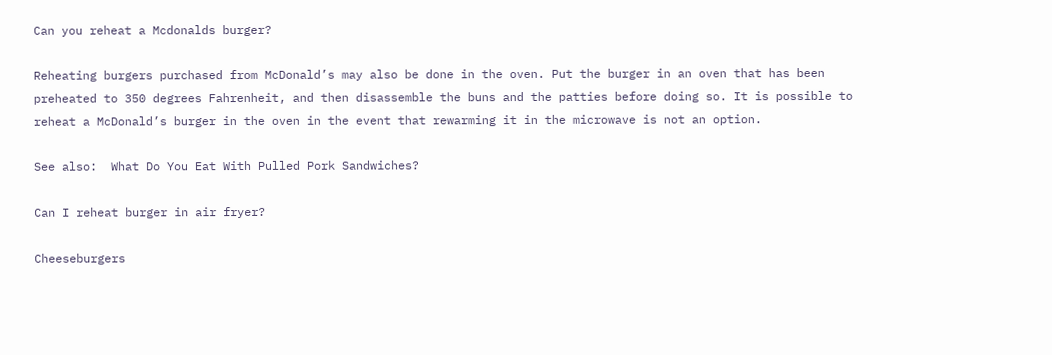Can you reheat a Mcdonalds burger?

Reheating burgers purchased from McDonald’s may also be done in the oven. Put the burger in an oven that has been preheated to 350 degrees Fahrenheit, and then disassemble the buns and the patties before doing so. It is possible to reheat a McDonald’s burger in the oven in the event that rewarming it in the microwave is not an option.

See also:  What Do You Eat With Pulled Pork Sandwiches?

Can I reheat burger in air fryer?

Cheeseburgers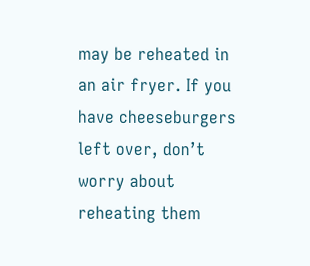may be reheated in an air fryer. If you have cheeseburgers left over, don’t worry about reheating them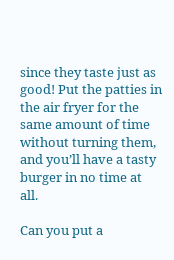since they taste just as good! Put the patties in the air fryer for the same amount of time without turning them, and you’ll have a tasty burger in no time at all.

Can you put a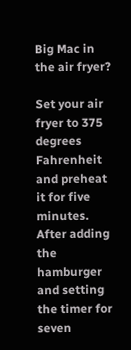Big Mac in the air fryer?

Set your air fryer to 375 degrees Fahrenheit and preheat it for five minutes. After adding the hamburger and setting the timer for seven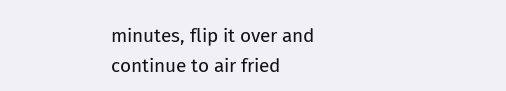minutes, flip it over and continue to air fried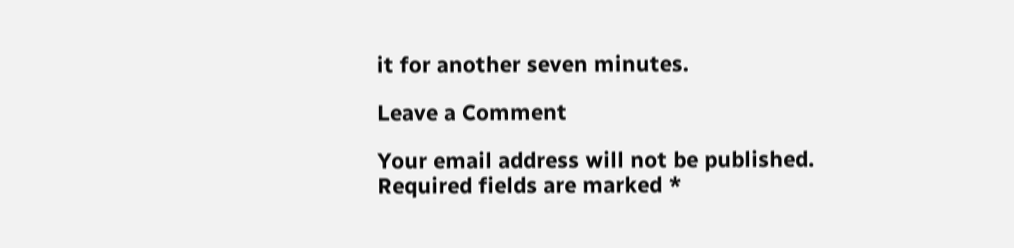it for another seven minutes.

Leave a Comment

Your email address will not be published. Required fields are marked *